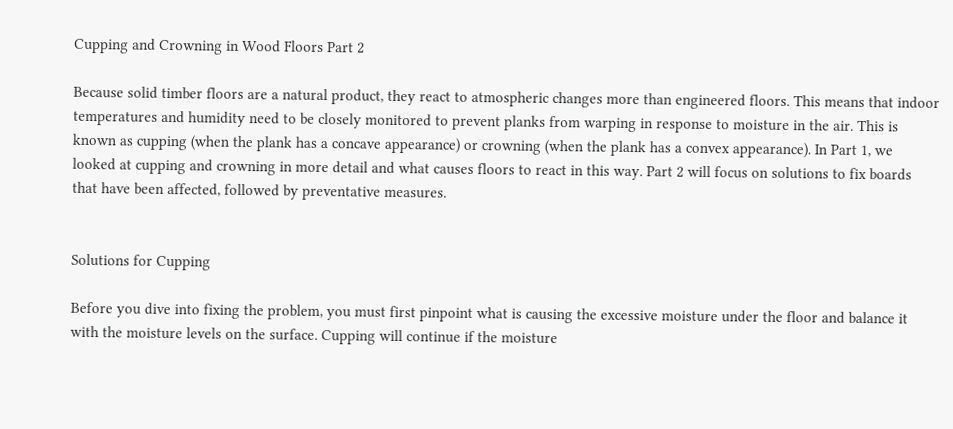Cupping and Crowning in Wood Floors Part 2

Because solid timber floors are a natural product, they react to atmospheric changes more than engineered floors. This means that indoor temperatures and humidity need to be closely monitored to prevent planks from warping in response to moisture in the air. This is known as cupping (when the plank has a concave appearance) or crowning (when the plank has a convex appearance). In Part 1, we looked at cupping and crowning in more detail and what causes floors to react in this way. Part 2 will focus on solutions to fix boards that have been affected, followed by preventative measures.


Solutions for Cupping

Before you dive into fixing the problem, you must first pinpoint what is causing the excessive moisture under the floor and balance it with the moisture levels on the surface. Cupping will continue if the moisture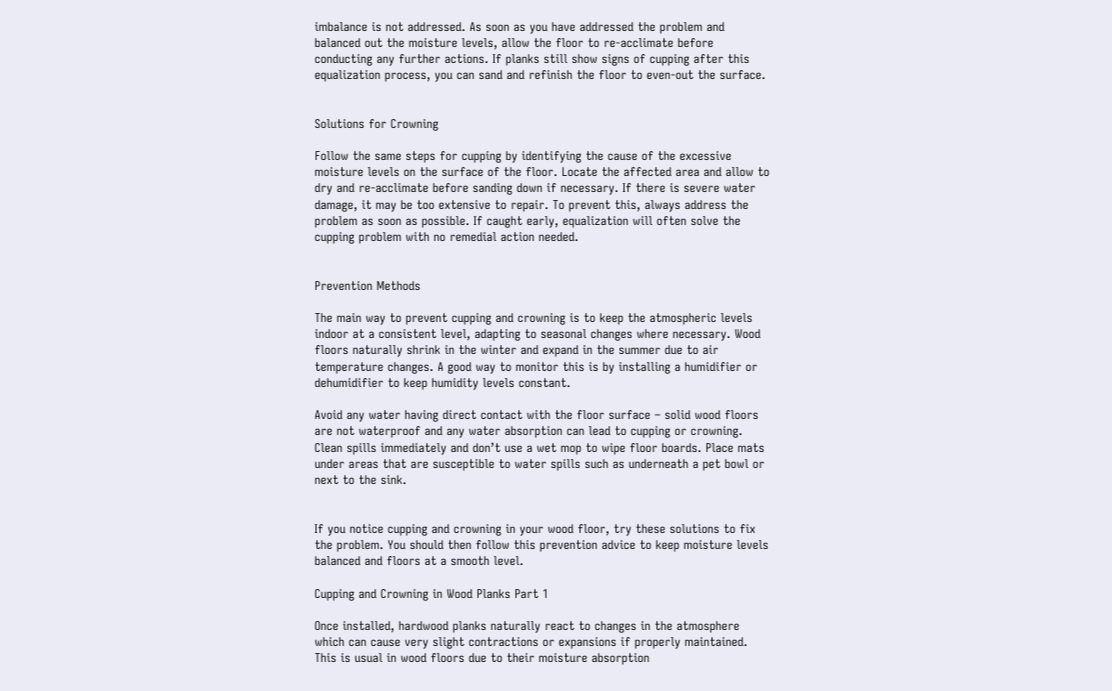imbalance is not addressed. As soon as you have addressed the problem and balanced out the moisture levels, allow the floor to re-acclimate before conducting any further actions. If planks still show signs of cupping after this equalization process, you can sand and refinish the floor to even-out the surface.


Solutions for Crowning

Follow the same steps for cupping by identifying the cause of the excessive moisture levels on the surface of the floor. Locate the affected area and allow to dry and re-acclimate before sanding down if necessary. If there is severe water damage, it may be too extensive to repair. To prevent this, always address the problem as soon as possible. If caught early, equalization will often solve the cupping problem with no remedial action needed.


Prevention Methods

The main way to prevent cupping and crowning is to keep the atmospheric levels indoor at a consistent level, adapting to seasonal changes where necessary. Wood floors naturally shrink in the winter and expand in the summer due to air temperature changes. A good way to monitor this is by installing a humidifier or dehumidifier to keep humidity levels constant.

Avoid any water having direct contact with the floor surface – solid wood floors are not waterproof and any water absorption can lead to cupping or crowning. Clean spills immediately and don’t use a wet mop to wipe floor boards. Place mats under areas that are susceptible to water spills such as underneath a pet bowl or next to the sink.


If you notice cupping and crowning in your wood floor, try these solutions to fix the problem. You should then follow this prevention advice to keep moisture levels balanced and floors at a smooth level.

Cupping and Crowning in Wood Planks Part 1

Once installed, hardwood planks naturally react to changes in the atmosphere which can cause very slight contractions or expansions if properly maintained. This is usual in wood floors due to their moisture absorption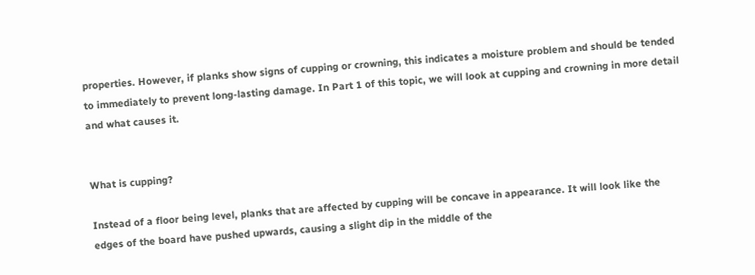properties. However, if planks show signs of cupping or crowning, this indicates a moisture problem and should be tended to immediately to prevent long-lasting damage. In Part 1 of this topic, we will look at cupping and crowning in more detail and what causes it.


What is cupping?

Instead of a floor being level, planks that are affected by cupping will be concave in appearance. It will look like the edges of the board have pushed upwards, causing a slight dip in the middle of the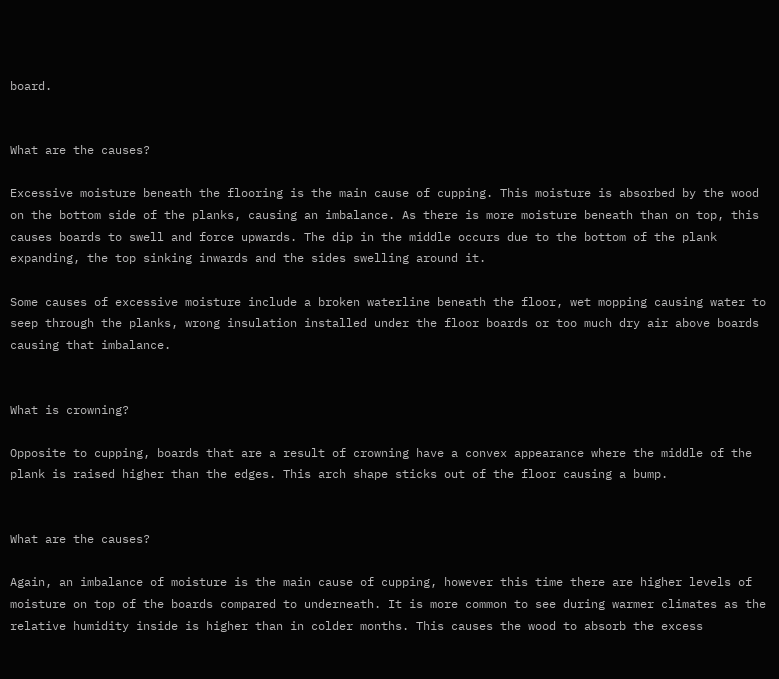board.


What are the causes?

Excessive moisture beneath the flooring is the main cause of cupping. This moisture is absorbed by the wood on the bottom side of the planks, causing an imbalance. As there is more moisture beneath than on top, this causes boards to swell and force upwards. The dip in the middle occurs due to the bottom of the plank expanding, the top sinking inwards and the sides swelling around it.

Some causes of excessive moisture include a broken waterline beneath the floor, wet mopping causing water to seep through the planks, wrong insulation installed under the floor boards or too much dry air above boards causing that imbalance.


What is crowning?

Opposite to cupping, boards that are a result of crowning have a convex appearance where the middle of the plank is raised higher than the edges. This arch shape sticks out of the floor causing a bump.


What are the causes?

Again, an imbalance of moisture is the main cause of cupping, however this time there are higher levels of moisture on top of the boards compared to underneath. It is more common to see during warmer climates as the relative humidity inside is higher than in colder months. This causes the wood to absorb the excess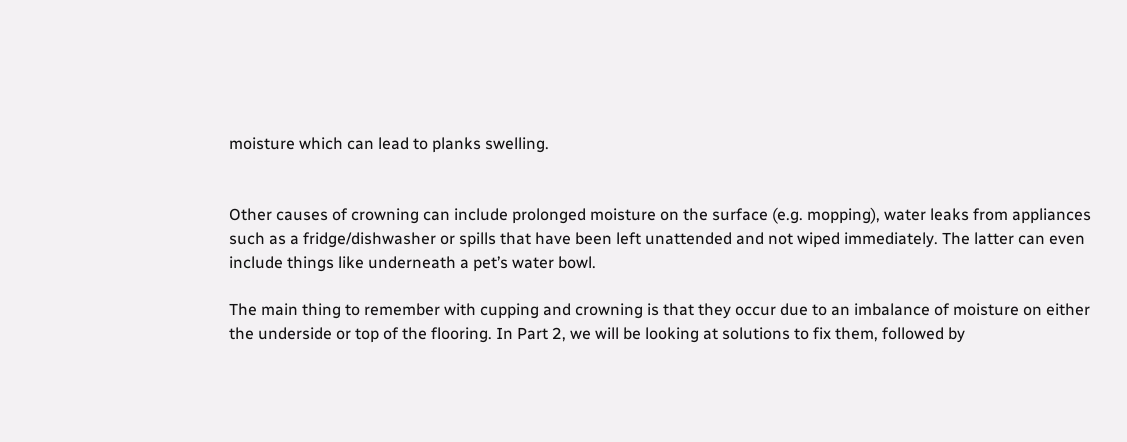moisture which can lead to planks swelling.


Other causes of crowning can include prolonged moisture on the surface (e.g. mopping), water leaks from appliances such as a fridge/dishwasher or spills that have been left unattended and not wiped immediately. The latter can even include things like underneath a pet’s water bowl.

The main thing to remember with cupping and crowning is that they occur due to an imbalance of moisture on either the underside or top of the flooring. In Part 2, we will be looking at solutions to fix them, followed by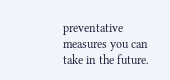preventative measures you can take in the future.